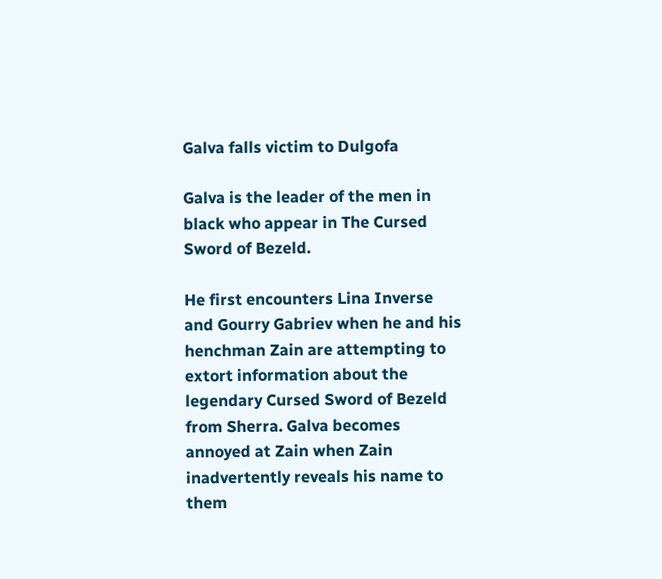Galva falls victim to Dulgofa

Galva is the leader of the men in black who appear in The Cursed Sword of Bezeld.

He first encounters Lina Inverse and Gourry Gabriev when he and his henchman Zain are attempting to extort information about the legendary Cursed Sword of Bezeld from Sherra. Galva becomes annoyed at Zain when Zain inadvertently reveals his name to them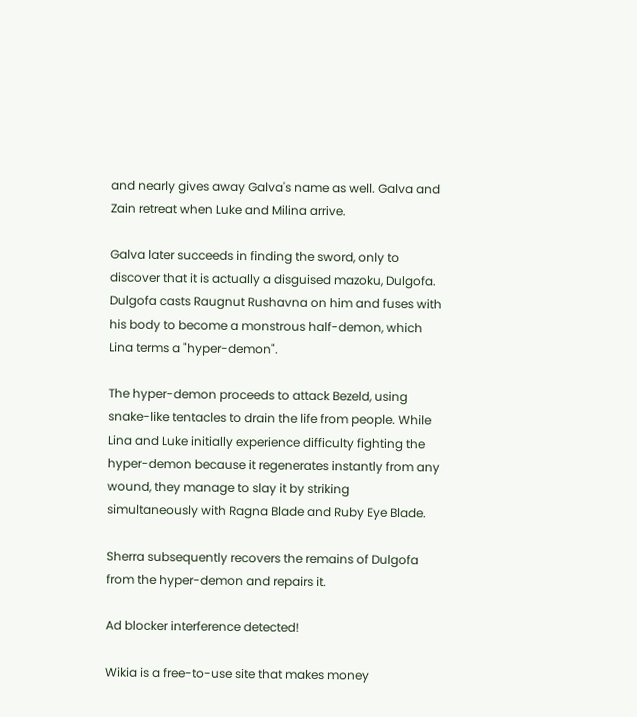and nearly gives away Galva's name as well. Galva and Zain retreat when Luke and Milina arrive.

Galva later succeeds in finding the sword, only to discover that it is actually a disguised mazoku, Dulgofa. Dulgofa casts Raugnut Rushavna on him and fuses with his body to become a monstrous half-demon, which Lina terms a "hyper-demon".

The hyper-demon proceeds to attack Bezeld, using snake-like tentacles to drain the life from people. While Lina and Luke initially experience difficulty fighting the hyper-demon because it regenerates instantly from any wound, they manage to slay it by striking simultaneously with Ragna Blade and Ruby Eye Blade.

Sherra subsequently recovers the remains of Dulgofa from the hyper-demon and repairs it.

Ad blocker interference detected!

Wikia is a free-to-use site that makes money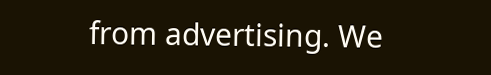from advertising. We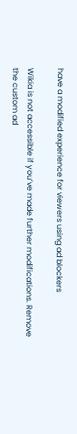have a modified experience for viewers using ad blockers

Wikia is not accessible if you’ve made further modifications. Remove the custom ad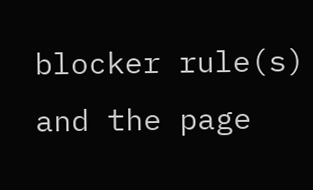blocker rule(s) and the page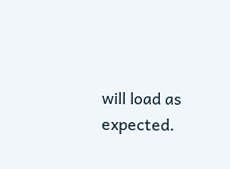will load as expected.